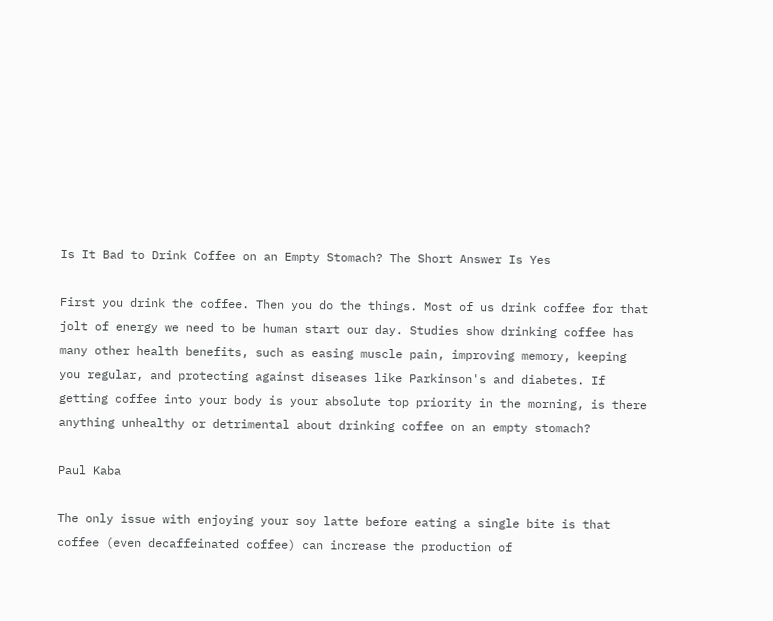Is It Bad to Drink Coffee on an Empty Stomach? The Short Answer Is Yes

First you drink the coffee. Then you do the things. Most of us drink coffee for that jolt of energy we need to be human start our day. Studies show drinking coffee has many other health benefits, such as easing muscle pain, improving memory, keeping you regular, and protecting against diseases like Parkinson's and diabetes. If getting coffee into your body is your absolute top priority in the morning, is there anything unhealthy or detrimental about drinking coffee on an empty stomach?

Paul Kaba

The only issue with enjoying your soy latte before eating a single bite is that coffee (even decaffeinated coffee) can increase the production of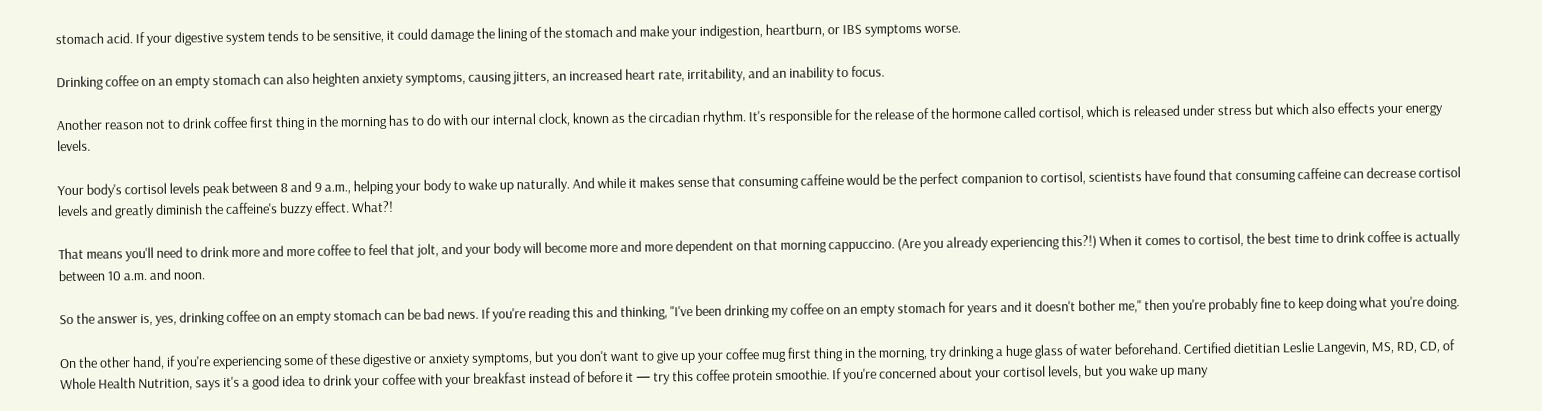stomach acid. If your digestive system tends to be sensitive, it could damage the lining of the stomach and make your indigestion, heartburn, or IBS symptoms worse.

Drinking coffee on an empty stomach can also heighten anxiety symptoms, causing jitters, an increased heart rate, irritability, and an inability to focus.

Another reason not to drink coffee first thing in the morning has to do with our internal clock, known as the circadian rhythm. It's responsible for the release of the hormone called cortisol, which is released under stress but which also effects your energy levels.

Your body's cortisol levels peak between 8 and 9 a.m., helping your body to wake up naturally. And while it makes sense that consuming caffeine would be the perfect companion to cortisol, scientists have found that consuming caffeine can decrease cortisol levels and greatly diminish the caffeine's buzzy effect. What?!

That means you'll need to drink more and more coffee to feel that jolt, and your body will become more and more dependent on that morning cappuccino. (Are you already experiencing this?!) When it comes to cortisol, the best time to drink coffee is actually between 10 a.m. and noon.

So the answer is, yes, drinking coffee on an empty stomach can be bad news. If you're reading this and thinking, "I've been drinking my coffee on an empty stomach for years and it doesn't bother me," then you're probably fine to keep doing what you're doing.

On the other hand, if you're experiencing some of these digestive or anxiety symptoms, but you don't want to give up your coffee mug first thing in the morning, try drinking a huge glass of water beforehand. Certified dietitian Leslie Langevin, MS, RD, CD, of Whole Health Nutrition, says it's a good idea to drink your coffee with your breakfast instead of before it — try this coffee protein smoothie. If you're concerned about your cortisol levels, but you wake up many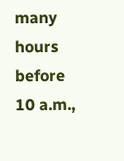many hours before 10 a.m.,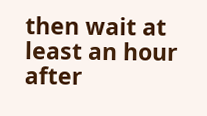then wait at least an hour after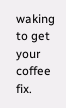waking to get your coffee fix.